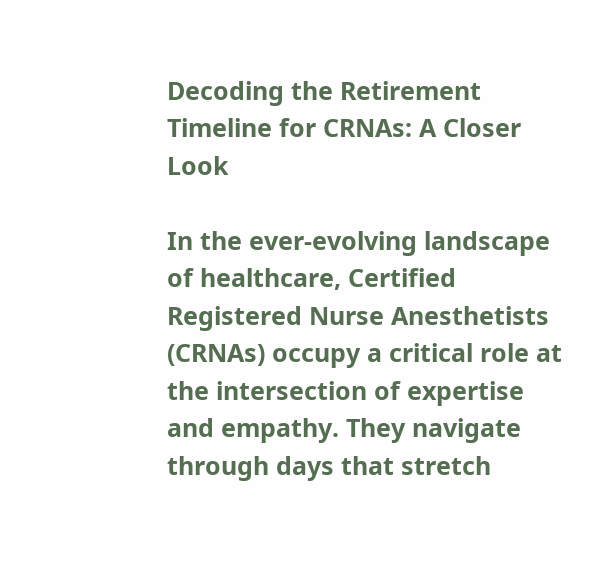Decoding the Retirement Timeline for CRNAs: A Closer Look

In the ever-evolving landscape of healthcare, Certified Registered Nurse Anesthetists (CRNAs) occupy a critical role at the intersection of expertise and empathy. They navigate through days that stretch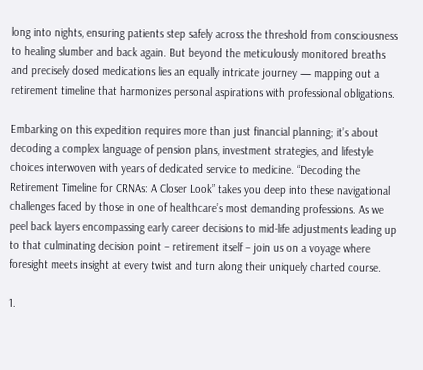long into nights, ensuring patients step safely across the threshold from consciousness to healing slumber and back again. But beyond the meticulously monitored breaths and precisely dosed medications lies an equally intricate journey — mapping out a retirement timeline that harmonizes personal aspirations with professional obligations.

Embarking on this expedition requires more than just financial planning; it’s about decoding a complex language of pension plans, investment strategies, and lifestyle choices interwoven with years of dedicated service to medicine. “Decoding the Retirement Timeline for CRNAs: A Closer Look” takes you deep into these navigational challenges faced by those in one of healthcare’s most demanding professions. As we peel back layers encompassing early career decisions to mid-life adjustments leading up to that culminating decision point – retirement itself – join us on a voyage where foresight meets insight at every twist and turn along their uniquely charted course.

1.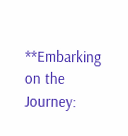**Embarking on the Journey: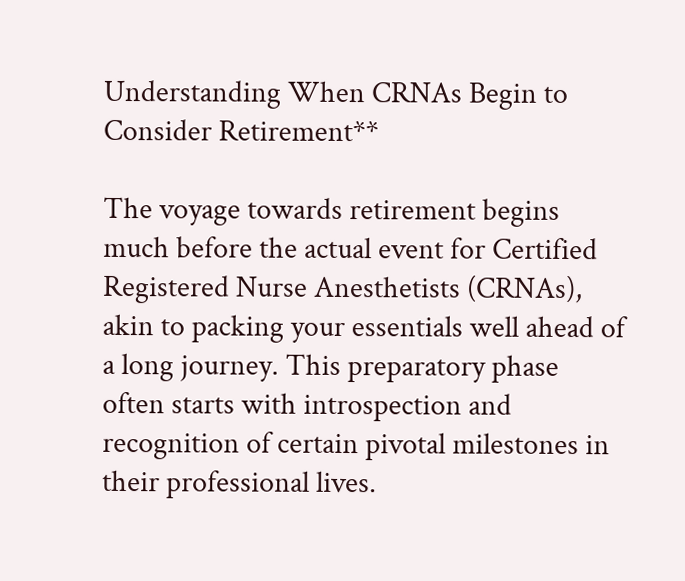Understanding When CRNAs Begin to Consider Retirement**

The voyage towards retirement begins much before the actual event for Certified Registered Nurse Anesthetists (CRNAs), akin to packing your essentials well ahead of a long journey. This preparatory phase often starts with introspection and recognition of certain pivotal milestones in their professional lives.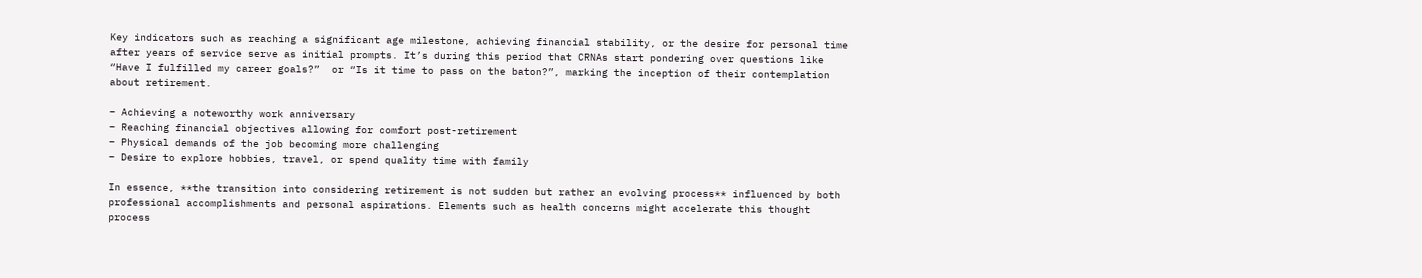Key indicators such as reaching a significant age milestone, achieving financial stability, or the desire for personal time after years of service serve as initial prompts. It’s during this period that CRNAs start pondering over questions like “Have I fulfilled my career goals?”  or “Is it time to pass on the baton?”, marking the inception of their contemplation about retirement.

– Achieving a noteworthy work anniversary
– Reaching financial objectives allowing for comfort post-retirement
– Physical demands of the job becoming more challenging
– Desire to explore hobbies, travel, or spend quality time with family

In essence, **the transition into considering retirement is not sudden but rather an evolving process** influenced by both professional accomplishments and personal aspirations. Elements such as health concerns might accelerate this thought process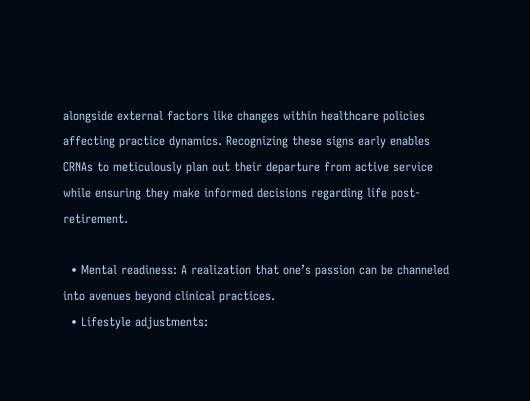alongside external factors like changes within healthcare policies affecting practice dynamics. Recognizing these signs early enables CRNAs to meticulously plan out their departure from active service while ensuring they make informed decisions regarding life post-retirement.

  • Mental readiness: A realization that one’s passion can be channeled into avenues beyond clinical practices.
  • Lifestyle adjustments: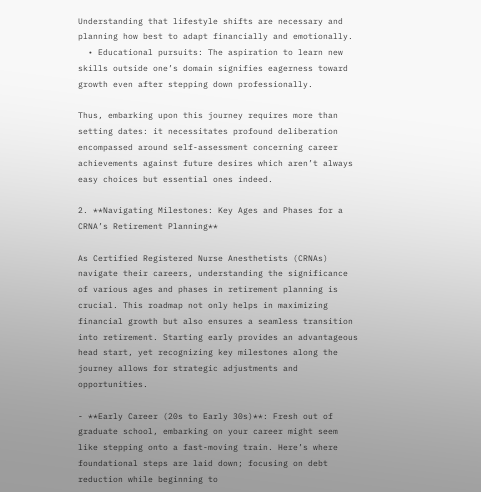Understanding that lifestyle shifts are necessary and planning how best to adapt financially and emotionally.
  • Educational pursuits: The aspiration to learn new skills outside one’s domain signifies eagerness toward growth even after stepping down professionally.

Thus, embarking upon this journey requires more than setting dates: it necessitates profound deliberation encompassed around self-assessment concerning career achievements against future desires which aren’t always easy choices but essential ones indeed.

2. **Navigating Milestones: Key Ages and Phases for a CRNA’s Retirement Planning**

As Certified Registered Nurse Anesthetists (CRNAs) navigate their careers, understanding the significance of various ages and phases in retirement planning is crucial. This roadmap not only helps in maximizing financial growth but also ensures a seamless transition into retirement. Starting early provides an advantageous head start, yet recognizing key milestones along the journey allows for strategic adjustments and opportunities.

- **Early Career (20s to Early 30s)**: Fresh out of graduate school, embarking on your career might seem like stepping onto a fast-moving train. Here’s where foundational steps are laid down; focusing on debt reduction while beginning to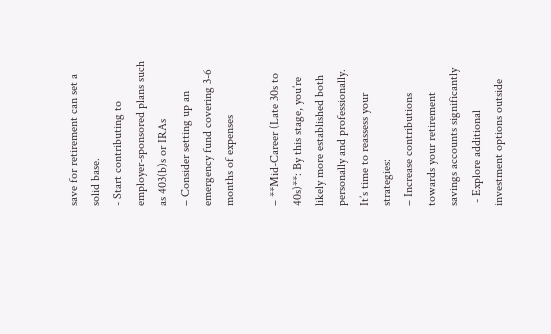save for retirement can set a solid base.
- Start contributing to employer-sponsored plans such as 403(b)s or IRAs
– Consider setting up an emergency fund covering 3-6 months of expenses

– **Mid-Career (Late 30s to 40s)**: By this stage, you’re likely more established both personally and professionally. It’s time to reassess your strategies:
– Increase contributions towards your retirement savings accounts significantly
 - Explore additional investment options outside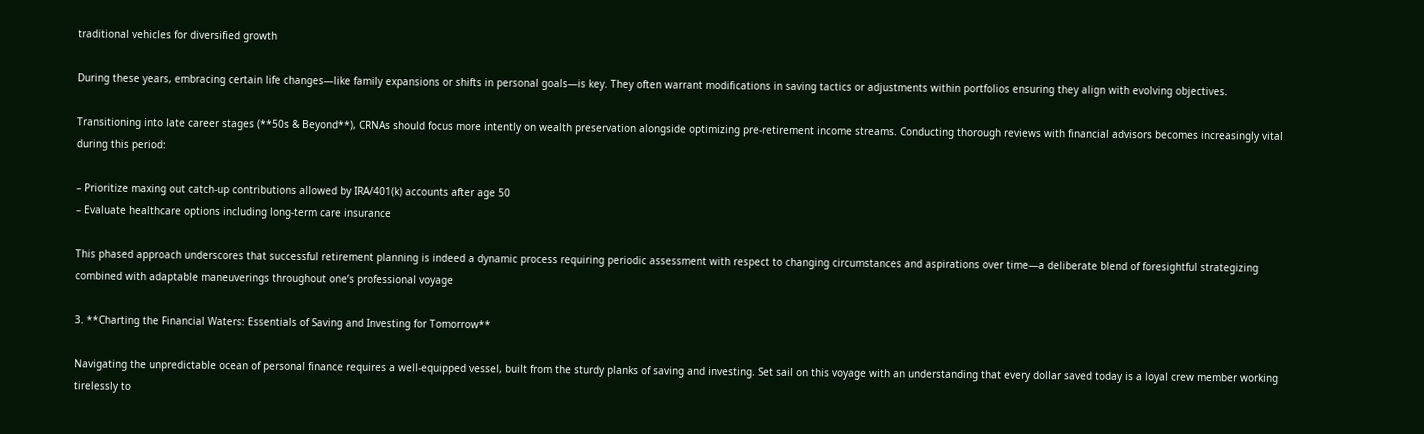traditional vehicles for diversified growth

During these years, embracing certain life changes—like family expansions or shifts in personal goals—is key. They often warrant modifications in saving tactics or adjustments within portfolios ensuring they align with evolving objectives.

Transitioning into late career stages (**50s & Beyond**), CRNAs should focus more intently on wealth preservation alongside optimizing pre-retirement income streams. Conducting thorough reviews with financial advisors becomes increasingly vital during this period:

– Prioritize maxing out catch-up contributions allowed by IRA/401(k) accounts after age 50
– Evaluate healthcare options including long-term care insurance

This phased approach underscores that successful retirement planning is indeed a dynamic process requiring periodic assessment with respect to changing circumstances and aspirations over time—a deliberate blend of foresightful strategizing combined with adaptable maneuverings throughout one’s professional voyage

3. **Charting the Financial Waters: Essentials of Saving and Investing for Tomorrow**

Navigating the unpredictable ocean of personal finance requires a well-equipped vessel, built from the sturdy planks of saving and investing. Set sail on this voyage with an understanding that every dollar saved today is a loyal crew member working tirelessly to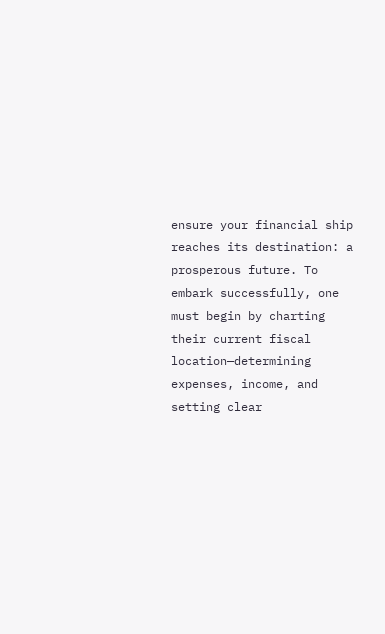ensure your financial ship reaches its destination: a prosperous future. To embark successfully, one must begin by charting their current fiscal location—determining expenses, income, and setting clear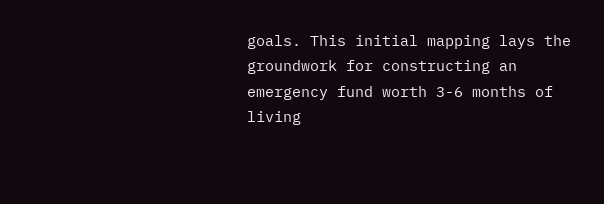goals. This initial mapping lays the groundwork for constructing an emergency fund worth 3-6 months of living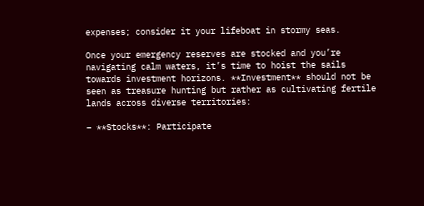expenses; consider it your lifeboat in stormy seas.

Once your emergency reserves are stocked and you’re navigating calm waters, it’s time to hoist the sails towards investment horizons. **Investment** should not be seen as treasure hunting but rather as cultivating fertile lands across diverse territories:

– **Stocks**: Participate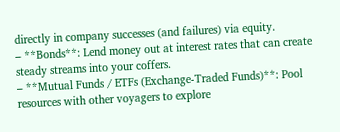directly in company successes (and failures) via equity.
– **Bonds**: Lend money out at interest rates that can create steady streams into your coffers.
– **Mutual Funds / ETFs (Exchange-Traded Funds)**: Pool resources with other voyagers to explore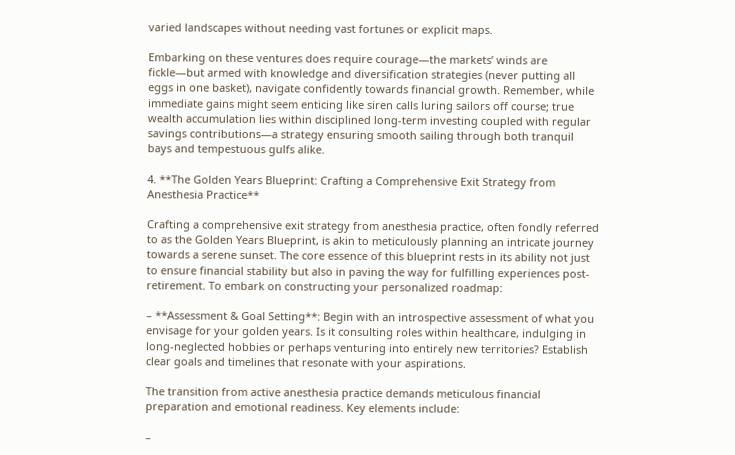varied landscapes without needing vast fortunes or explicit maps.

Embarking on these ventures does require courage—the markets’ winds are fickle—but armed with knowledge and diversification strategies (never putting all eggs in one basket), navigate confidently towards financial growth. Remember, while immediate gains might seem enticing like siren calls luring sailors off course; true wealth accumulation lies within disciplined long-term investing coupled with regular savings contributions—a strategy ensuring smooth sailing through both tranquil bays and tempestuous gulfs alike.

4. **The Golden Years Blueprint: Crafting a Comprehensive Exit Strategy from Anesthesia Practice**

Crafting a comprehensive exit strategy from anesthesia practice, often fondly referred to as the Golden Years Blueprint, is akin to meticulously planning an intricate journey towards a serene sunset. The core essence of this blueprint rests in its ability not just to ensure financial stability but also in paving the way for fulfilling experiences post-retirement. To embark on constructing your personalized roadmap:

– **Assessment & Goal Setting**: Begin with an introspective assessment of what you envisage for your golden years. Is it consulting roles within healthcare, indulging in long-neglected hobbies or perhaps venturing into entirely new territories? Establish clear goals and timelines that resonate with your aspirations.

The transition from active anesthesia practice demands meticulous financial preparation and emotional readiness. Key elements include:

–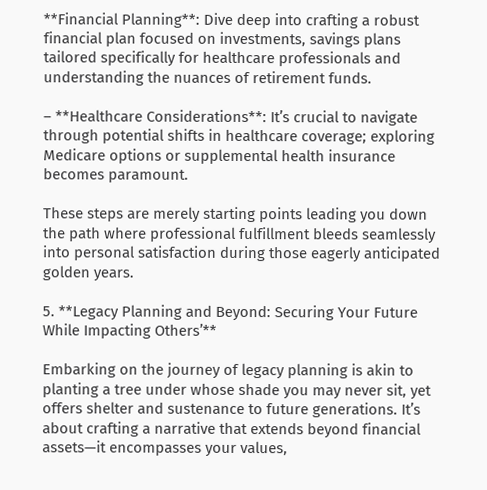**Financial Planning**: Dive deep into crafting a robust financial plan focused on investments, savings plans tailored specifically for healthcare professionals and understanding the nuances of retirement funds.

– **Healthcare Considerations**: It’s crucial to navigate through potential shifts in healthcare coverage; exploring Medicare options or supplemental health insurance becomes paramount.

These steps are merely starting points leading you down the path where professional fulfillment bleeds seamlessly into personal satisfaction during those eagerly anticipated golden years.

5. **Legacy Planning and Beyond: Securing Your Future While Impacting Others’**

Embarking on the journey of legacy planning is akin to planting a tree under whose shade you may never sit, yet offers shelter and sustenance to future generations. It’s about crafting a narrative that extends beyond financial assets—it encompasses your values,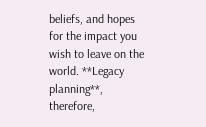beliefs, and hopes for the impact you wish to leave on the world. **Legacy planning**, therefore,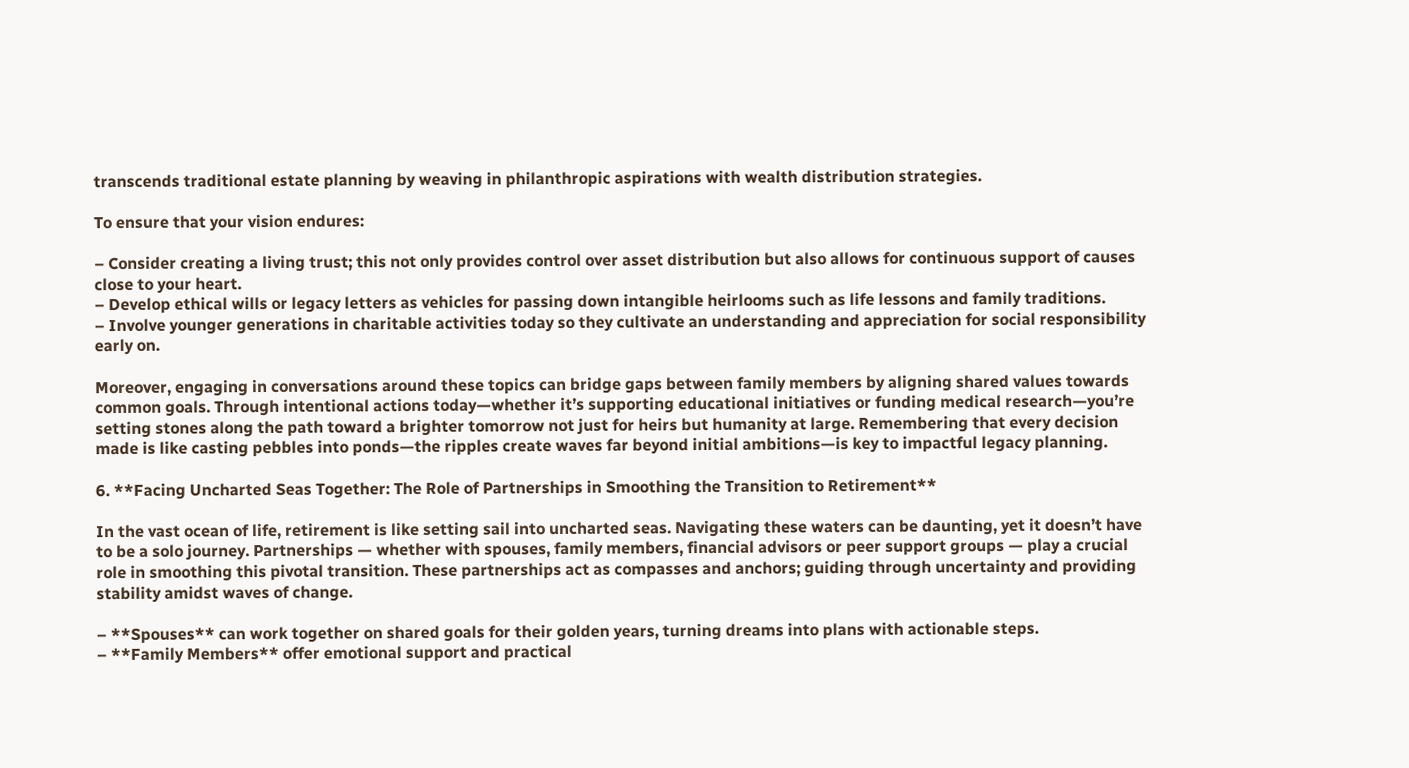transcends traditional estate planning by weaving in philanthropic aspirations with wealth distribution strategies.

To ensure that your vision endures:

– Consider creating a living trust; this not only provides control over asset distribution but also allows for continuous support of causes close to your heart.
– Develop ethical wills or legacy letters as vehicles for passing down intangible heirlooms such as life lessons and family traditions.
– Involve younger generations in charitable activities today so they cultivate an understanding and appreciation for social responsibility early on.

Moreover, engaging in conversations around these topics can bridge gaps between family members by aligning shared values towards common goals. Through intentional actions today—whether it’s supporting educational initiatives or funding medical research—you’re setting stones along the path toward a brighter tomorrow not just for heirs but humanity at large. Remembering that every decision made is like casting pebbles into ponds—the ripples create waves far beyond initial ambitions—is key to impactful legacy planning.

6. **Facing Uncharted Seas Together: The Role of Partnerships in Smoothing the Transition to Retirement**

In the vast ocean of life, retirement is like setting sail into uncharted seas. Navigating these waters can be daunting, yet it doesn’t have to be a solo journey. Partnerships — whether with spouses, family members, financial advisors or peer support groups — play a crucial role in smoothing this pivotal transition. These partnerships act as compasses and anchors; guiding through uncertainty and providing stability amidst waves of change.

– **Spouses** can work together on shared goals for their golden years, turning dreams into plans with actionable steps.
– **Family Members** offer emotional support and practical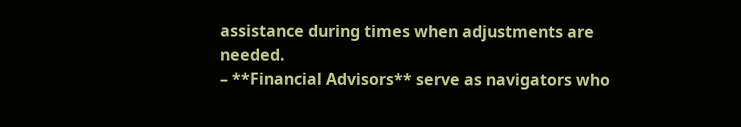assistance during times when adjustments are needed.
– **Financial Advisors** serve as navigators who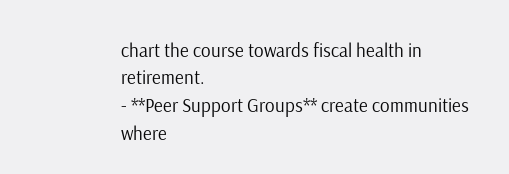chart the course towards fiscal health in retirement.
- **Peer Support Groups** create communities where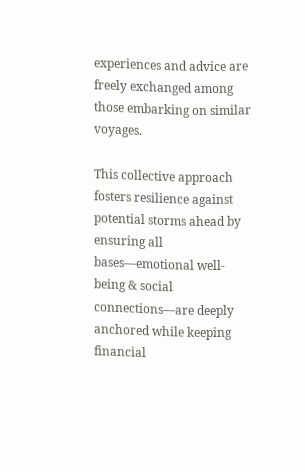experiences and advice are freely exchanged among those embarking on similar voyages.

This collective approach fosters resilience against potential storms ahead by ensuring all bases—emotional well-being & social connections—are deeply anchored while keeping financial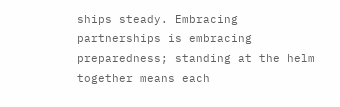ships steady. Embracing partnerships is embracing preparedness; standing at the helm together means each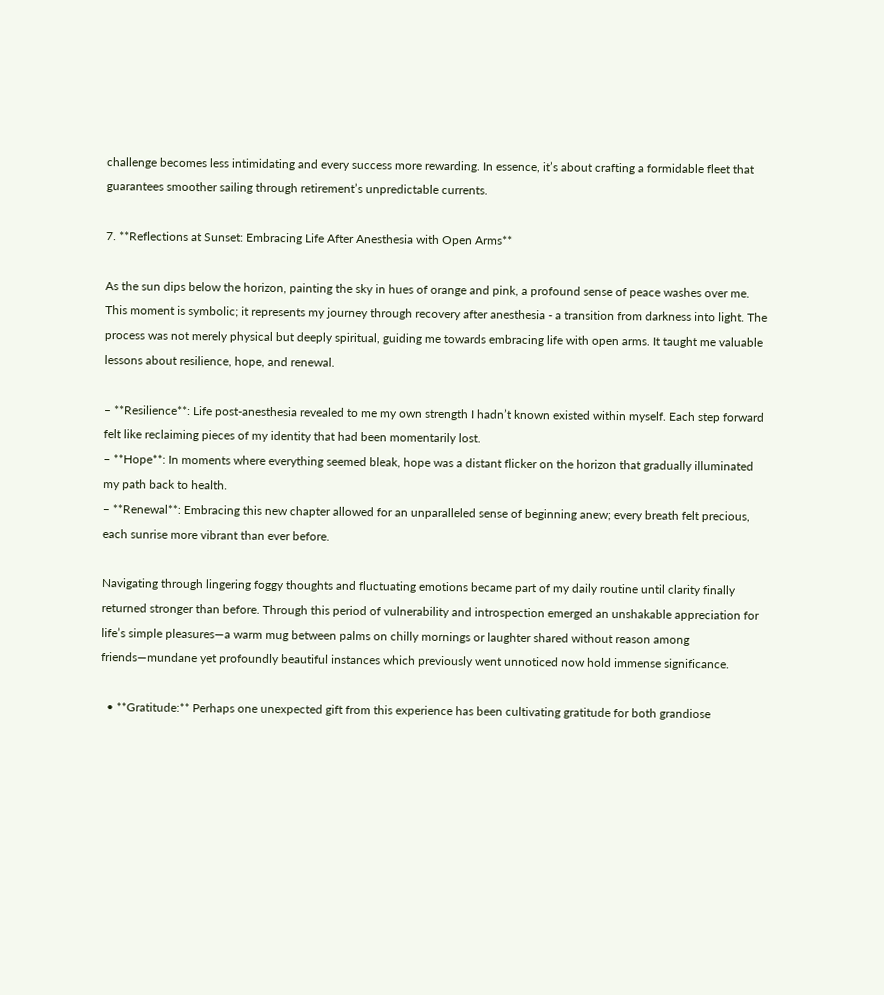challenge becomes less intimidating and every success more rewarding. In essence, it’s about crafting a formidable fleet that guarantees smoother sailing through retirement’s unpredictable currents.

7. **Reflections at Sunset: Embracing Life After Anesthesia with Open Arms**

As the sun dips below the horizon, painting the sky in hues of orange and pink, a profound sense of peace washes over me. This moment is symbolic; it represents my journey through recovery after anesthesia - a transition from darkness into light. The process was not merely physical but deeply spiritual, guiding me towards embracing life with open arms. It taught me valuable lessons about resilience, hope, and renewal.

– **Resilience**: Life post-anesthesia revealed to me my own strength I hadn’t known existed within myself. Each step forward felt like reclaiming pieces of my identity that had been momentarily lost.
– **Hope**: In moments where everything seemed bleak, hope was a distant flicker on the horizon that gradually illuminated my path back to health.
– **Renewal**: Embracing this new chapter allowed for an unparalleled sense of beginning anew; every breath felt precious, each sunrise more vibrant than ever before.

Navigating through lingering foggy thoughts and fluctuating emotions became part of my daily routine until clarity finally returned stronger than before. Through this period of vulnerability and introspection emerged an unshakable appreciation for life’s simple pleasures—a warm mug between palms on chilly mornings or laughter shared without reason among friends—mundane yet profoundly beautiful instances which previously went unnoticed now hold immense significance.

  • **Gratitude:** Perhaps one unexpected gift from this experience has been cultivating gratitude for both grandiose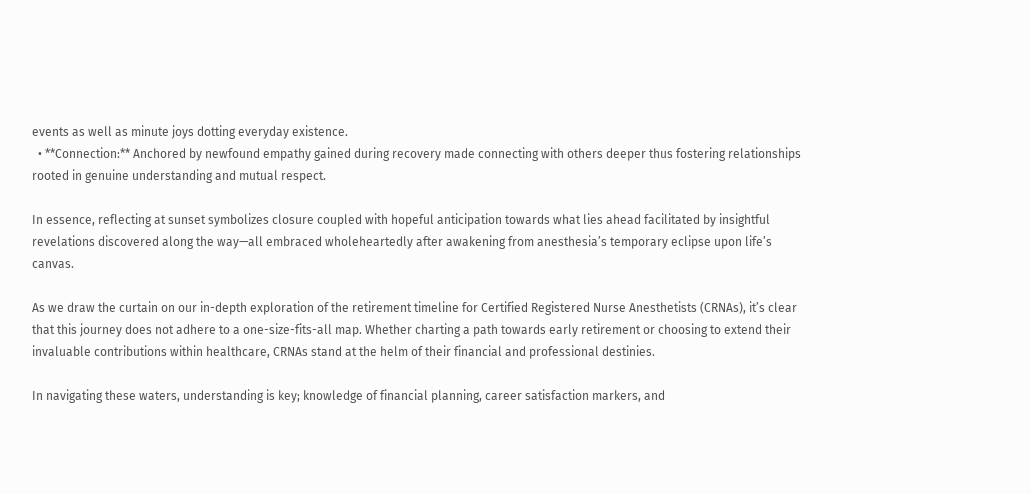events as well as minute joys dotting everyday existence.
  • **Connection:** Anchored by newfound empathy gained during recovery made connecting with others deeper thus fostering relationships rooted in genuine understanding and mutual respect.

In essence, reflecting at sunset symbolizes closure coupled with hopeful anticipation towards what lies ahead facilitated by insightful revelations discovered along the way—all embraced wholeheartedly after awakening from anesthesia’s temporary eclipse upon life’s canvas.

As we draw the curtain on our in-depth exploration of the retirement timeline for Certified Registered Nurse Anesthetists (CRNAs), it’s clear that this journey does not adhere to a one-size-fits-all map. Whether charting a path towards early retirement or choosing to extend their invaluable contributions within healthcare, CRNAs stand at the helm of their financial and professional destinies.

In navigating these waters, understanding is key; knowledge of financial planning, career satisfaction markers, and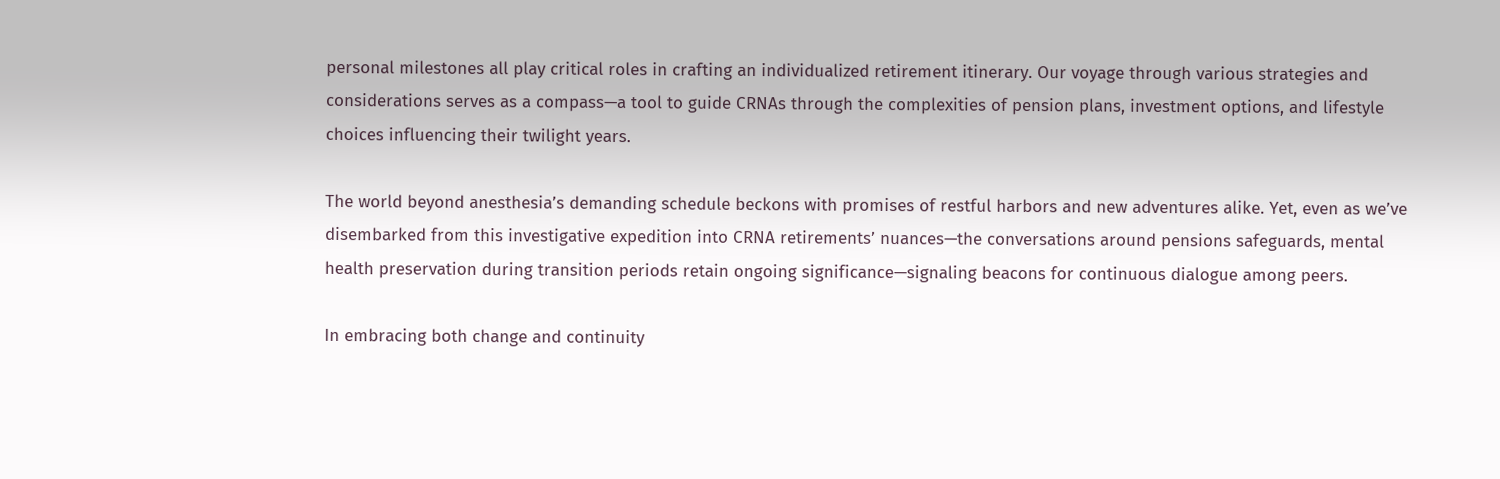personal milestones all play critical roles in crafting an individualized retirement itinerary. Our voyage through various strategies and considerations serves as a compass—a tool to guide CRNAs through the complexities of pension plans, investment options, and lifestyle choices influencing their twilight years.

The world beyond anesthesia’s demanding schedule beckons with promises of restful harbors and new adventures alike. Yet, even as we’ve disembarked from this investigative expedition into CRNA retirements’ nuances—the conversations around pensions safeguards, mental health preservation during transition periods retain ongoing significance—signaling beacons for continuous dialogue among peers.

In embracing both change and continuity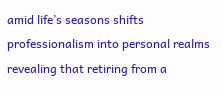amid life’s seasons shifts professionalism into personal realms revealing that retiring from a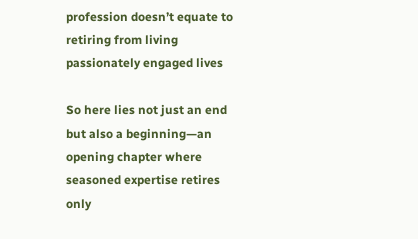profession doesn’t equate to retiring from living passionately engaged lives

So here lies not just an end but also a beginning—an opening chapter where seasoned expertise retires only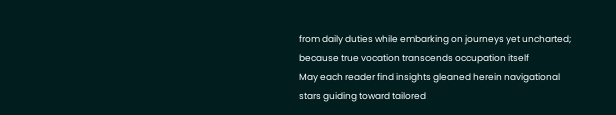from daily duties while embarking on journeys yet uncharted; because true vocation transcends occupation itself
May each reader find insights gleaned herein navigational stars guiding toward tailored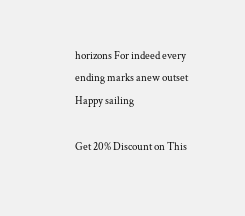horizons For indeed every ending marks anew outset Happy sailing

Get 20% Discount on This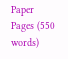Paper
Pages (550 words)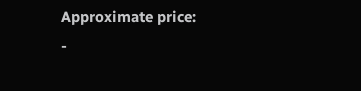Approximate price: -